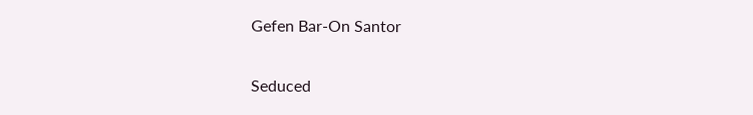Gefen Bar-On Santor

Seduced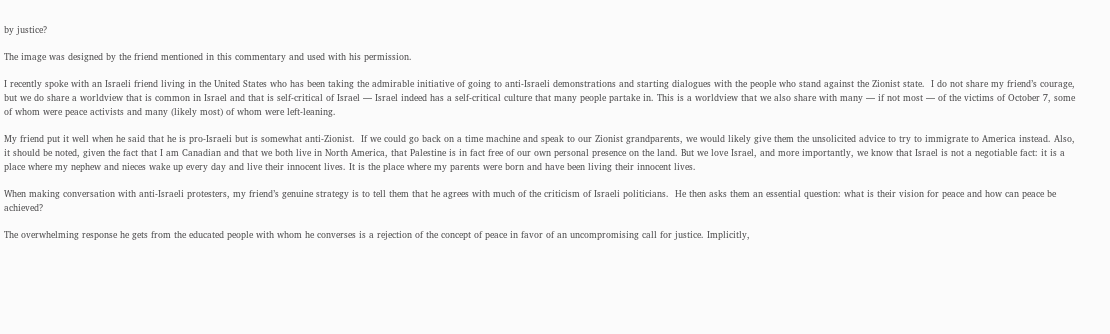by justice?

The image was designed by the friend mentioned in this commentary and used with his permission.

I recently spoke with an Israeli friend living in the United States who has been taking the admirable initiative of going to anti-Israeli demonstrations and starting dialogues with the people who stand against the Zionist state.  I do not share my friend’s courage, but we do share a worldview that is common in Israel and that is self-critical of Israel — Israel indeed has a self-critical culture that many people partake in. This is a worldview that we also share with many — if not most — of the victims of October 7, some of whom were peace activists and many (likely most) of whom were left-leaning.

My friend put it well when he said that he is pro-Israeli but is somewhat anti-Zionist.  If we could go back on a time machine and speak to our Zionist grandparents, we would likely give them the unsolicited advice to try to immigrate to America instead. Also, it should be noted, given the fact that I am Canadian and that we both live in North America, that Palestine is in fact free of our own personal presence on the land. But we love Israel, and more importantly, we know that Israel is not a negotiable fact: it is a place where my nephew and nieces wake up every day and live their innocent lives. It is the place where my parents were born and have been living their innocent lives.

When making conversation with anti-Israeli protesters, my friend’s genuine strategy is to tell them that he agrees with much of the criticism of Israeli politicians.  He then asks them an essential question: what is their vision for peace and how can peace be achieved?

The overwhelming response he gets from the educated people with whom he converses is a rejection of the concept of peace in favor of an uncompromising call for justice. Implicitly,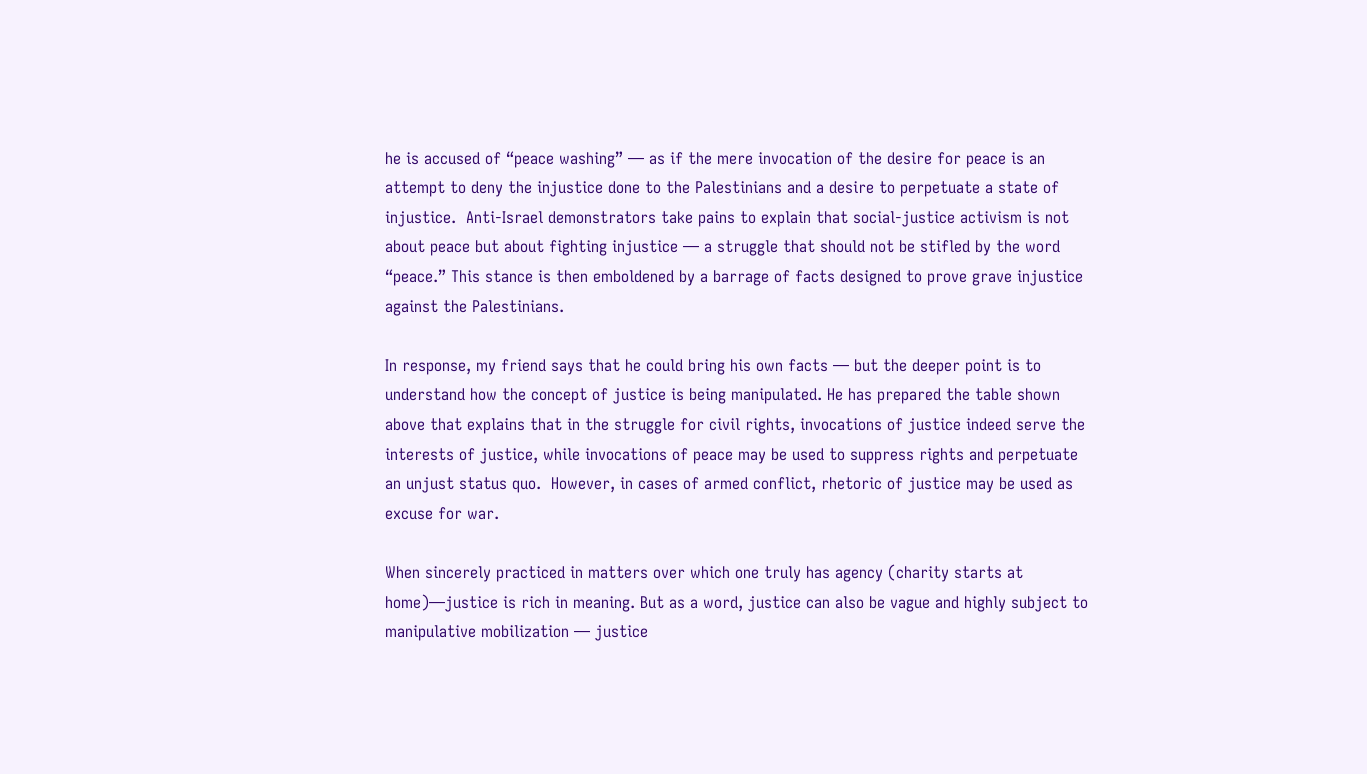he is accused of “peace washing” — as if the mere invocation of the desire for peace is an attempt to deny the injustice done to the Palestinians and a desire to perpetuate a state of injustice.  Anti-Israel demonstrators take pains to explain that social-justice activism is not about peace but about fighting injustice — a struggle that should not be stifled by the word “peace.” This stance is then emboldened by a barrage of facts designed to prove grave injustice against the Palestinians.

In response, my friend says that he could bring his own facts — but the deeper point is to understand how the concept of justice is being manipulated. He has prepared the table shown above that explains that in the struggle for civil rights, invocations of justice indeed serve the interests of justice, while invocations of peace may be used to suppress rights and perpetuate an unjust status quo.  However, in cases of armed conflict, rhetoric of justice may be used as excuse for war.

When sincerely practiced in matters over which one truly has agency (charity starts at home)—justice is rich in meaning. But as a word, justice can also be vague and highly subject to manipulative mobilization — justice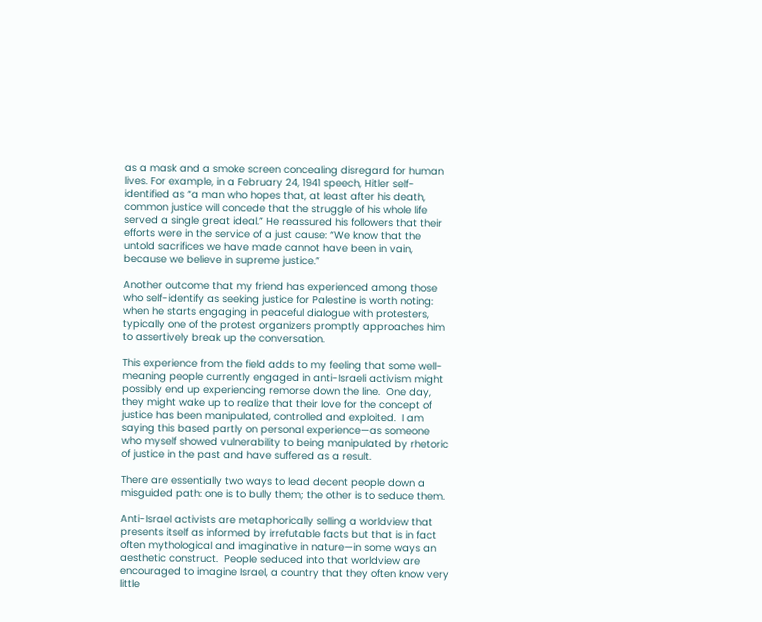as a mask and a smoke screen concealing disregard for human lives. For example, in a February 24, 1941 speech, Hitler self-identified as “a man who hopes that, at least after his death, common justice will concede that the struggle of his whole life served a single great ideal.” He reassured his followers that their efforts were in the service of a just cause: “We know that the untold sacrifices we have made cannot have been in vain, because we believe in supreme justice.”

Another outcome that my friend has experienced among those who self-identify as seeking justice for Palestine is worth noting: when he starts engaging in peaceful dialogue with protesters, typically one of the protest organizers promptly approaches him to assertively break up the conversation.

This experience from the field adds to my feeling that some well-meaning people currently engaged in anti-Israeli activism might possibly end up experiencing remorse down the line.  One day, they might wake up to realize that their love for the concept of justice has been manipulated, controlled and exploited.  I am saying this based partly on personal experience—as someone who myself showed vulnerability to being manipulated by rhetoric of justice in the past and have suffered as a result.

There are essentially two ways to lead decent people down a misguided path: one is to bully them; the other is to seduce them.

Anti-Israel activists are metaphorically selling a worldview that presents itself as informed by irrefutable facts but that is in fact often mythological and imaginative in nature—in some ways an aesthetic construct.  People seduced into that worldview are encouraged to imagine Israel, a country that they often know very little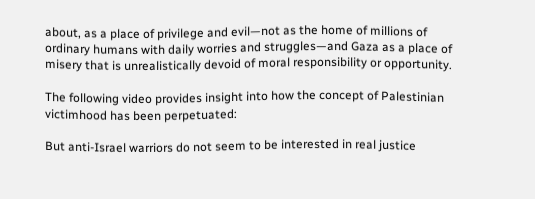about, as a place of privilege and evil—not as the home of millions of ordinary humans with daily worries and struggles—and Gaza as a place of misery that is unrealistically devoid of moral responsibility or opportunity.

The following video provides insight into how the concept of Palestinian victimhood has been perpetuated:

But anti-Israel warriors do not seem to be interested in real justice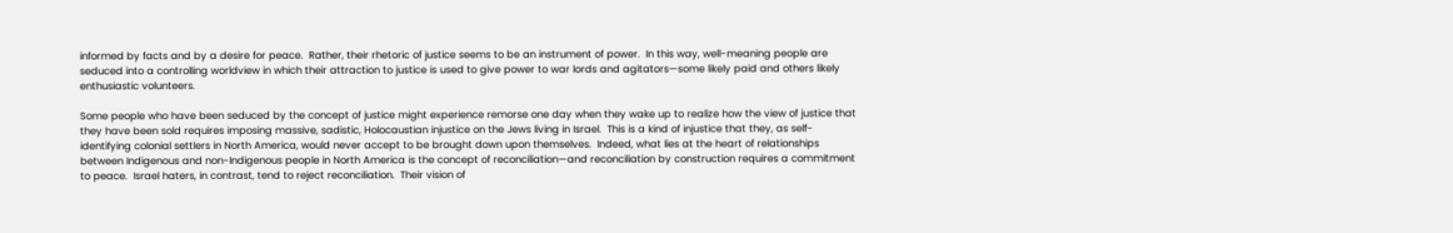informed by facts and by a desire for peace.  Rather, their rhetoric of justice seems to be an instrument of power.  In this way, well-meaning people are seduced into a controlling worldview in which their attraction to justice is used to give power to war lords and agitators—some likely paid and others likely enthusiastic volunteers.

Some people who have been seduced by the concept of justice might experience remorse one day when they wake up to realize how the view of justice that they have been sold requires imposing massive, sadistic, Holocaustian injustice on the Jews living in Israel.  This is a kind of injustice that they, as self-identifying colonial settlers in North America, would never accept to be brought down upon themselves.  Indeed, what lies at the heart of relationships between Indigenous and non-Indigenous people in North America is the concept of reconciliation—and reconciliation by construction requires a commitment to peace.  Israel haters, in contrast, tend to reject reconciliation.  Their vision of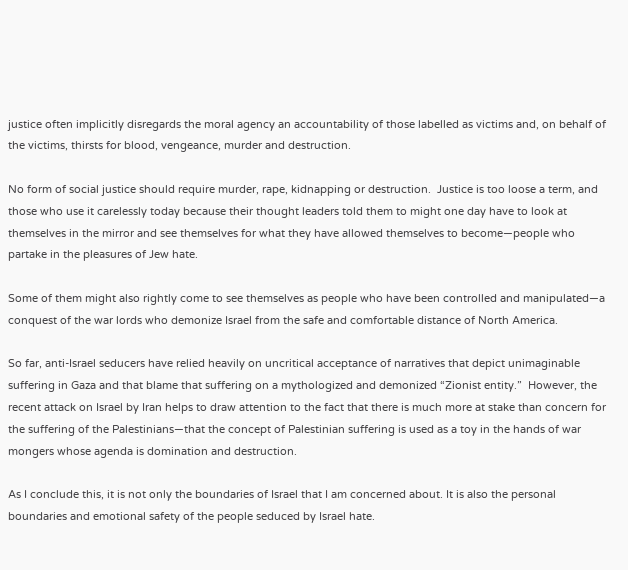justice often implicitly disregards the moral agency an accountability of those labelled as victims and, on behalf of the victims, thirsts for blood, vengeance, murder and destruction.

No form of social justice should require murder, rape, kidnapping or destruction.  Justice is too loose a term, and those who use it carelessly today because their thought leaders told them to might one day have to look at themselves in the mirror and see themselves for what they have allowed themselves to become—people who partake in the pleasures of Jew hate.

Some of them might also rightly come to see themselves as people who have been controlled and manipulated—a conquest of the war lords who demonize Israel from the safe and comfortable distance of North America.

So far, anti-Israel seducers have relied heavily on uncritical acceptance of narratives that depict unimaginable suffering in Gaza and that blame that suffering on a mythologized and demonized “Zionist entity.”  However, the recent attack on Israel by Iran helps to draw attention to the fact that there is much more at stake than concern for the suffering of the Palestinians—that the concept of Palestinian suffering is used as a toy in the hands of war mongers whose agenda is domination and destruction.

As I conclude this, it is not only the boundaries of Israel that I am concerned about. It is also the personal boundaries and emotional safety of the people seduced by Israel hate.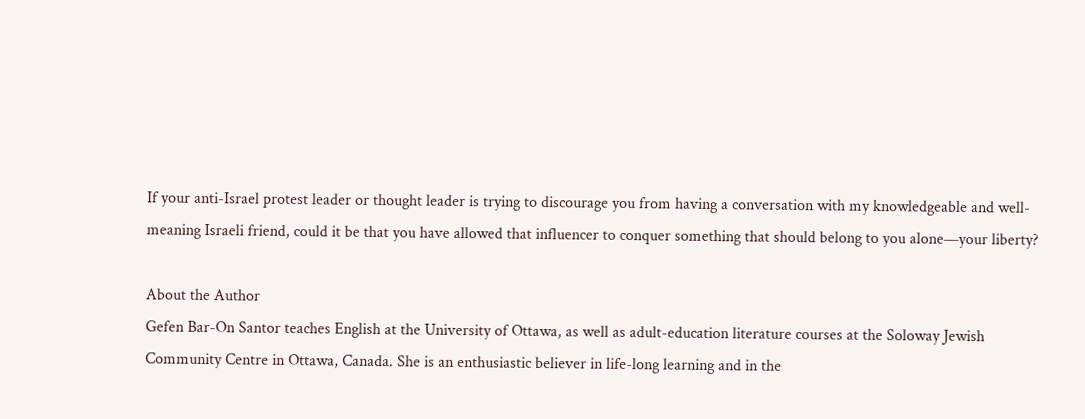If your anti-Israel protest leader or thought leader is trying to discourage you from having a conversation with my knowledgeable and well-meaning Israeli friend, could it be that you have allowed that influencer to conquer something that should belong to you alone—your liberty?

About the Author
Gefen Bar-On Santor teaches English at the University of Ottawa, as well as adult-education literature courses at the Soloway Jewish Community Centre in Ottawa, Canada. She is an enthusiastic believer in life-long learning and in the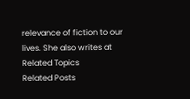relevance of fiction to our lives. She also writes at
Related Topics
Related Posts